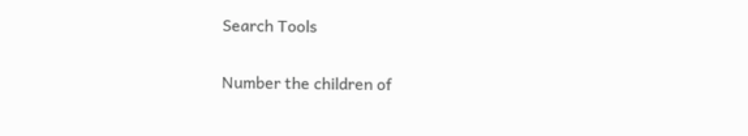Search Tools

Number the children of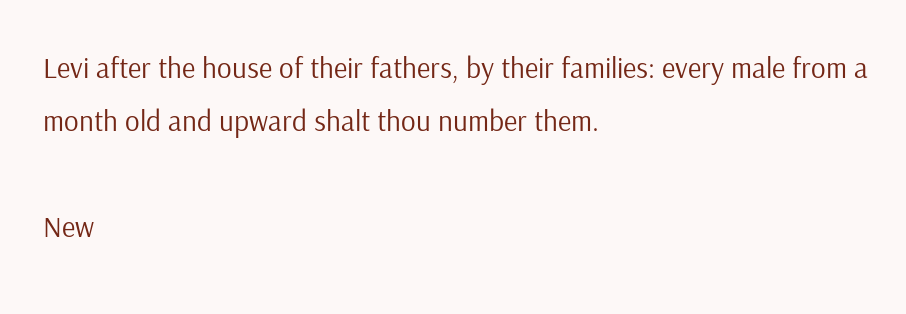Levi after the house of their fathers, by their families: every male from a month old and upward shalt thou number them.

New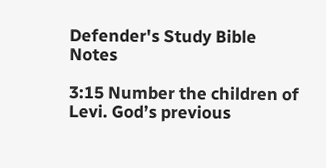Defender's Study Bible Notes

3:15 Number the children of Levi. God’s previous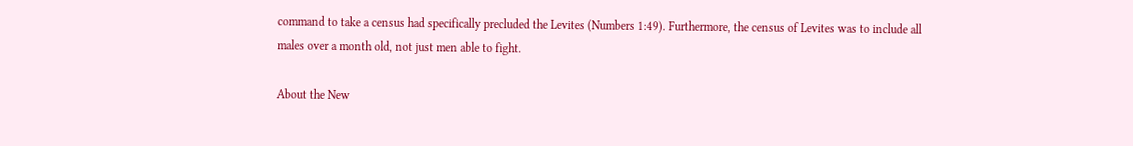command to take a census had specifically precluded the Levites (Numbers 1:49). Furthermore, the census of Levites was to include all males over a month old, not just men able to fight.

About the New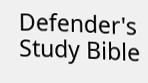Defender's Study Bible